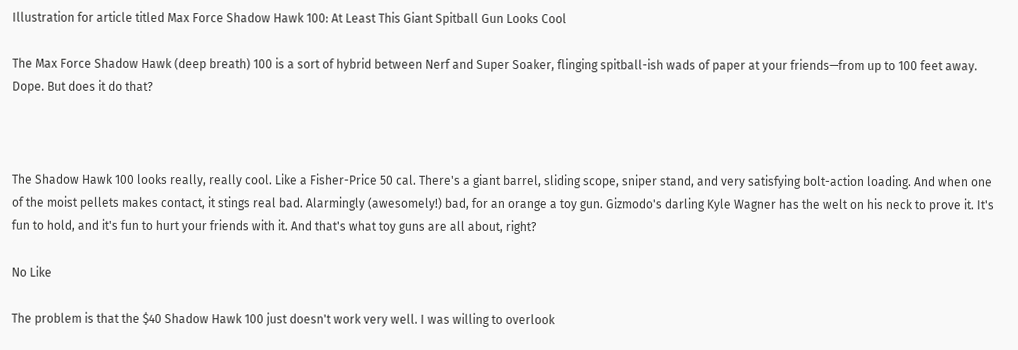Illustration for article titled Max Force Shadow Hawk 100: At Least This Giant Spitball Gun Looks Cool

The Max Force Shadow Hawk (deep breath) 100 is a sort of hybrid between Nerf and Super Soaker, flinging spitball-ish wads of paper at your friends—from up to 100 feet away. Dope. But does it do that?



The Shadow Hawk 100 looks really, really cool. Like a Fisher-Price 50 cal. There's a giant barrel, sliding scope, sniper stand, and very satisfying bolt-action loading. And when one of the moist pellets makes contact, it stings real bad. Alarmingly (awesomely!) bad, for an orange a toy gun. Gizmodo's darling Kyle Wagner has the welt on his neck to prove it. It's fun to hold, and it's fun to hurt your friends with it. And that's what toy guns are all about, right?

No Like

The problem is that the $40 Shadow Hawk 100 just doesn't work very well. I was willing to overlook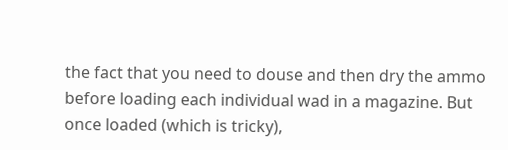the fact that you need to douse and then dry the ammo before loading each individual wad in a magazine. But once loaded (which is tricky),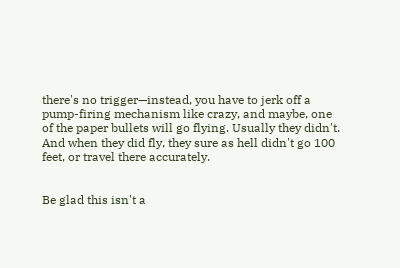there's no trigger—instead, you have to jerk off a pump-firing mechanism like crazy, and maybe, one of the paper bullets will go flying. Usually they didn't. And when they did fly, they sure as hell didn't go 100 feet, or travel there accurately.


Be glad this isn't a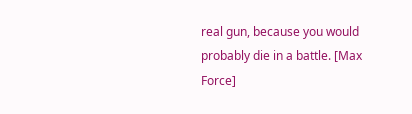real gun, because you would probably die in a battle. [Max Force]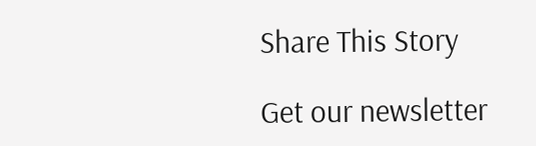Share This Story

Get our newsletter